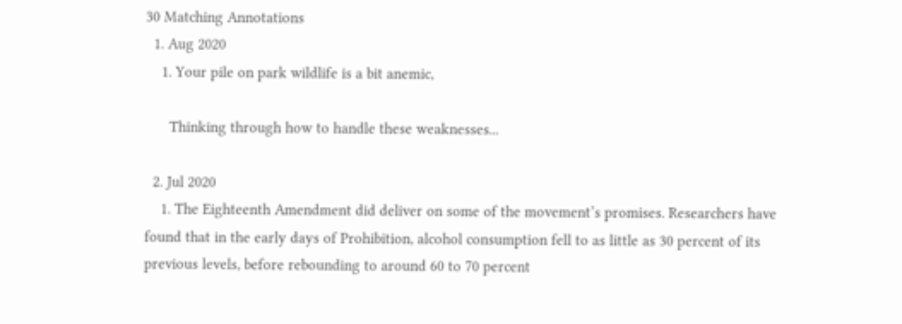30 Matching Annotations
  1. Aug 2020
    1. Your pile on park wildlife is a bit anemic,

      Thinking through how to handle these weaknesses...

  2. Jul 2020
    1. The Eighteenth Amendment did deliver on some of the movement’s promises. Researchers have found that in the early days of Prohibition, alcohol consumption fell to as little as 30 percent of its previous levels, before rebounding to around 60 to 70 percent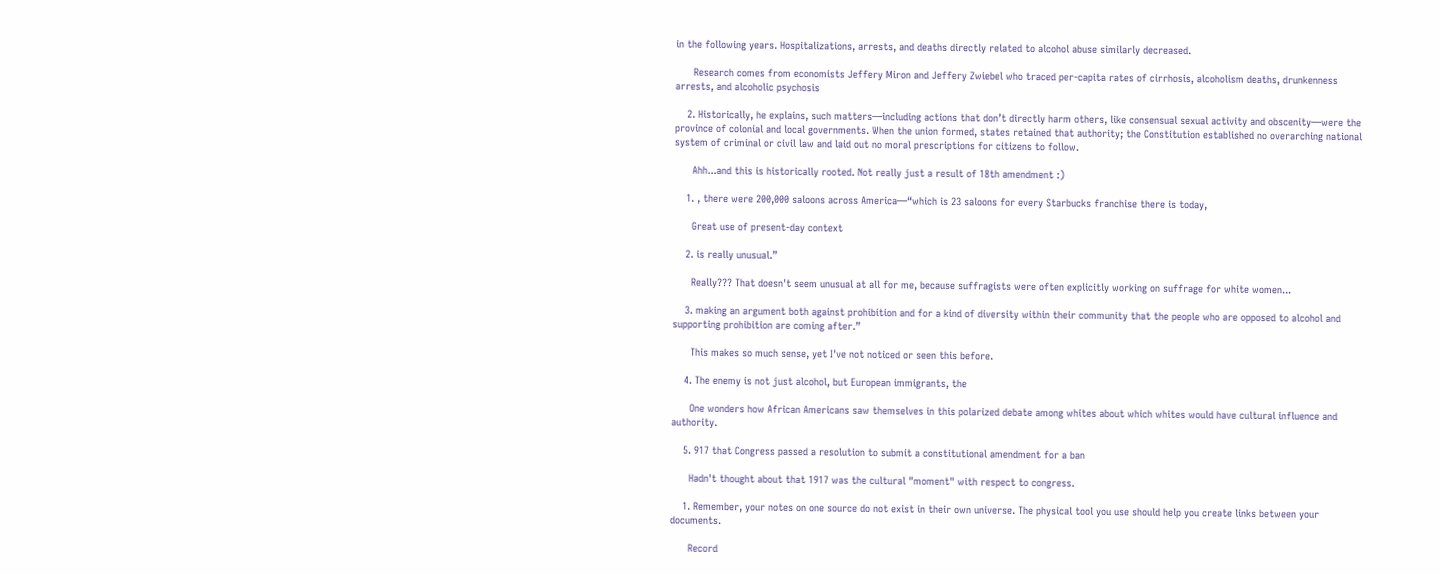in the following years. Hospitalizations, arrests, and deaths directly related to alcohol abuse similarly decreased.

      Research comes from economists Jeffery Miron and Jeffery Zwiebel who traced per-capita rates of cirrhosis, alcoholism deaths, drunkenness arrests, and alcoholic psychosis

    2. Historically, he explains, such matters—including actions that don’t directly harm others, like consensual sexual activity and obscenity—were the province of colonial and local governments. When the union formed, states retained that authority; the Constitution established no overarching national system of criminal or civil law and laid out no moral prescriptions for citizens to follow.

      Ahh...and this is historically rooted. Not really just a result of 18th amendment :)

    1. , there were 200,000 saloons across America—“which is 23 saloons for every Starbucks franchise there is today,

      Great use of present-day context

    2. is really unusual.”

      Really??? That doesn't seem unusual at all for me, because suffragists were often explicitly working on suffrage for white women...

    3. making an argument both against prohibition and for a kind of diversity within their community that the people who are opposed to alcohol and supporting prohibition are coming after.”

      This makes so much sense, yet I've not noticed or seen this before.

    4. The enemy is not just alcohol, but European immigrants, the

      One wonders how African Americans saw themselves in this polarized debate among whites about which whites would have cultural influence and authority.

    5. 917 that Congress passed a resolution to submit a constitutional amendment for a ban

      Hadn't thought about that 1917 was the cultural "moment" with respect to congress.

    1. Remember, your notes on one source do not exist in their own universe. The physical tool you use should help you create links between your documents.

      Record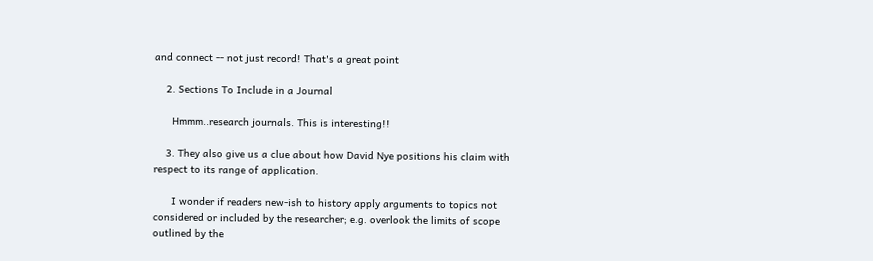and connect -- not just record! That's a great point

    2. Sections To Include in a Journal

      Hmmm..research journals. This is interesting!!

    3. They also give us a clue about how David Nye positions his claim with respect to its range of application.

      I wonder if readers new-ish to history apply arguments to topics not considered or included by the researcher; e.g. overlook the limits of scope outlined by the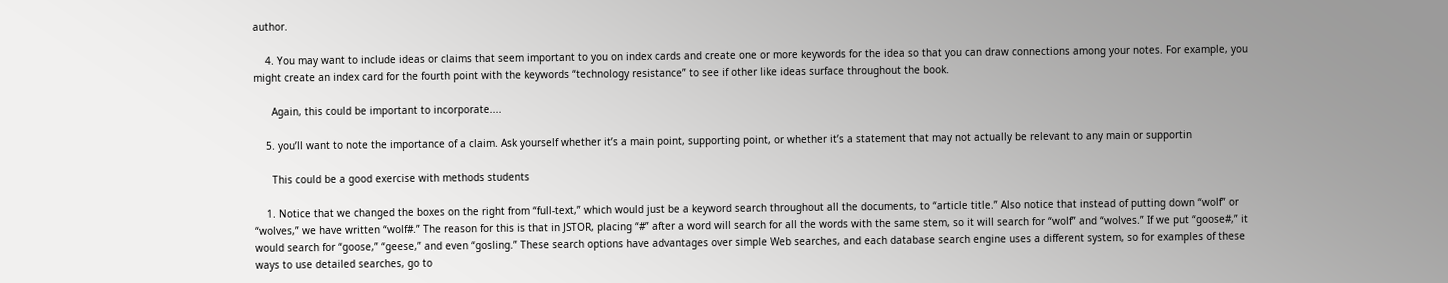author.

    4. You may want to include ideas or claims that seem important to you on index cards and create one or more keywords for the idea so that you can draw connections among your notes. For example, you might create an index card for the fourth point with the keywords “technology resistance” to see if other like ideas surface throughout the book.

      Again, this could be important to incorporate....

    5. you’ll want to note the importance of a claim. Ask yourself whether it’s a main point, supporting point, or whether it’s a statement that may not actually be relevant to any main or supportin

      This could be a good exercise with methods students

    1. Notice that we changed the boxes on the right from “full-text,” which would just be a keyword search throughout all the documents, to “article title.” Also notice that instead of putting down “wolf” or “wolves,” we have written “wolf#.” The reason for this is that in JSTOR, placing “#” after a word will search for all the words with the same stem, so it will search for “wolf” and “wolves.” If we put “goose#,” it would search for “goose,” “geese,” and even “gosling.” These search options have advantages over simple Web searches, and each database search engine uses a different system, so for examples of these ways to use detailed searches, go to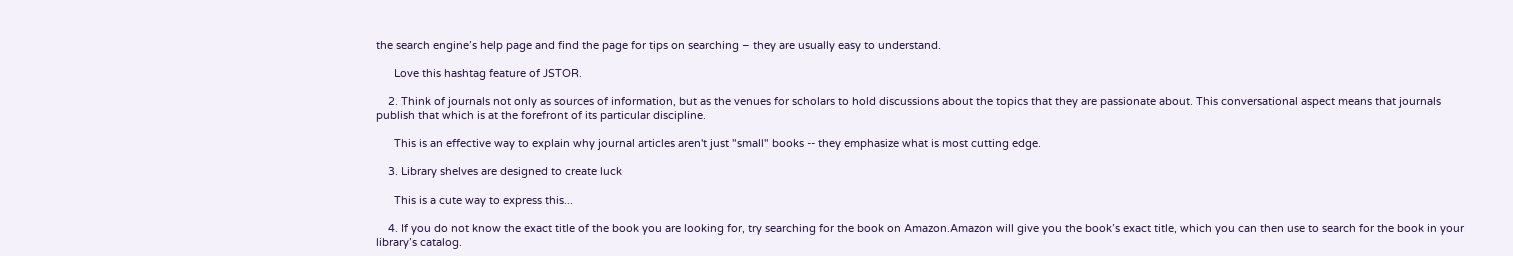the search engine’s help page and find the page for tips on searching – they are usually easy to understand.

      Love this hashtag feature of JSTOR.

    2. Think of journals not only as sources of information, but as the venues for scholars to hold discussions about the topics that they are passionate about. This conversational aspect means that journals publish that which is at the forefront of its particular discipline.

      This is an effective way to explain why journal articles aren't just "small" books -- they emphasize what is most cutting edge.

    3. Library shelves are designed to create luck

      This is a cute way to express this...

    4. If you do not know the exact title of the book you are looking for, try searching for the book on Amazon.Amazon will give you the book’s exact title, which you can then use to search for the book in your library’s catalog.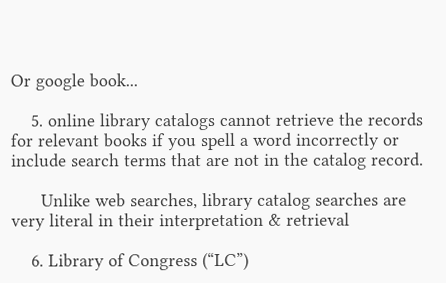Or google book...

    5. online library catalogs cannot retrieve the records for relevant books if you spell a word incorrectly or include search terms that are not in the catalog record.

      Unlike web searches, library catalog searches are very literal in their interpretation & retrieval

    6. Library of Congress (“LC”)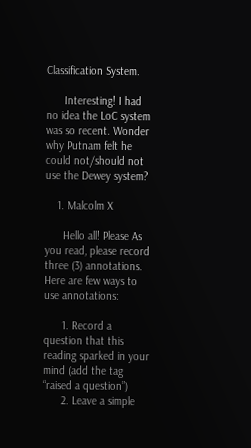Classification System.

      Interesting! I had no idea the LoC system was so recent. Wonder why Putnam felt he could not/should not use the Dewey system?

    1. Malcolm X

      Hello all! Please As you read, please record three (3) annotations. Here are few ways to use annotations:

      1. Record a question that this reading sparked in your mind (add the tag “raised a question”)
      2. Leave a simple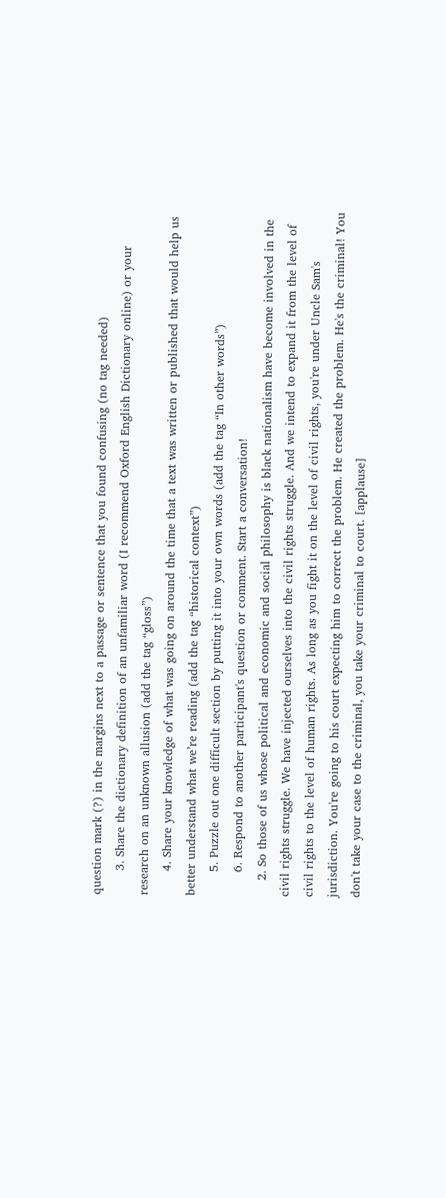question mark (?) in the margins next to a passage or sentence that you found confusing (no tag needed)
      3. Share the dictionary definition of an unfamiliar word (I recommend Oxford English Dictionary online) or your research on an unknown allusion (add the tag “gloss”)
      4. Share your knowledge of what was going on around the time that a text was written or published that would help us better understand what we’re reading (add the tag “historical context”)
      5. Puzzle out one difficult section by putting it into your own words (add the tag “In other words”)
      6. Respond to another participant's question or comment. Start a conversation!
    2. So those of us whose political and economic and social philosophy is black nationalism have become involved in the civil rights struggle. We have injected ourselves into the civil rights struggle. And we intend to expand it from the level of civil rights to the level of human rights. As long as you fight it on the level of civil rights, you're under Uncle Sam's jurisdiction. You're going to his court expecting him to correct the problem. He created the problem. He's the criminal! You don't take your case to the criminal, you take your criminal to court. [applause]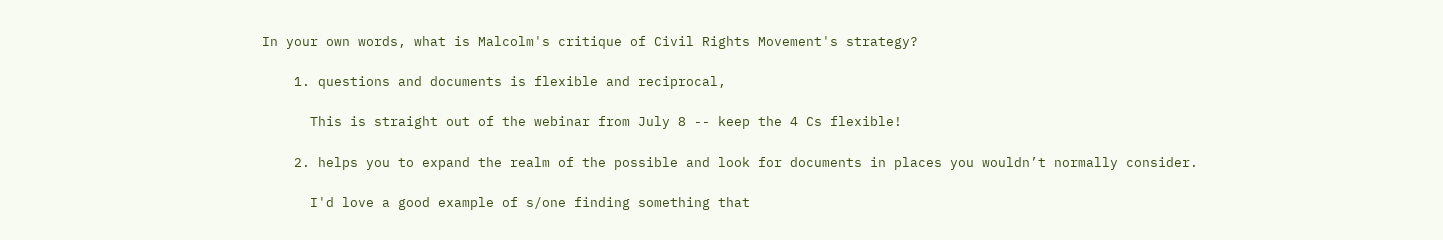In your own words, what is Malcolm's critique of Civil Rights Movement's strategy?

    1. questions and documents is flexible and reciprocal,

      This is straight out of the webinar from July 8 -- keep the 4 Cs flexible!

    2. helps you to expand the realm of the possible and look for documents in places you wouldn’t normally consider.

      I'd love a good example of s/one finding something that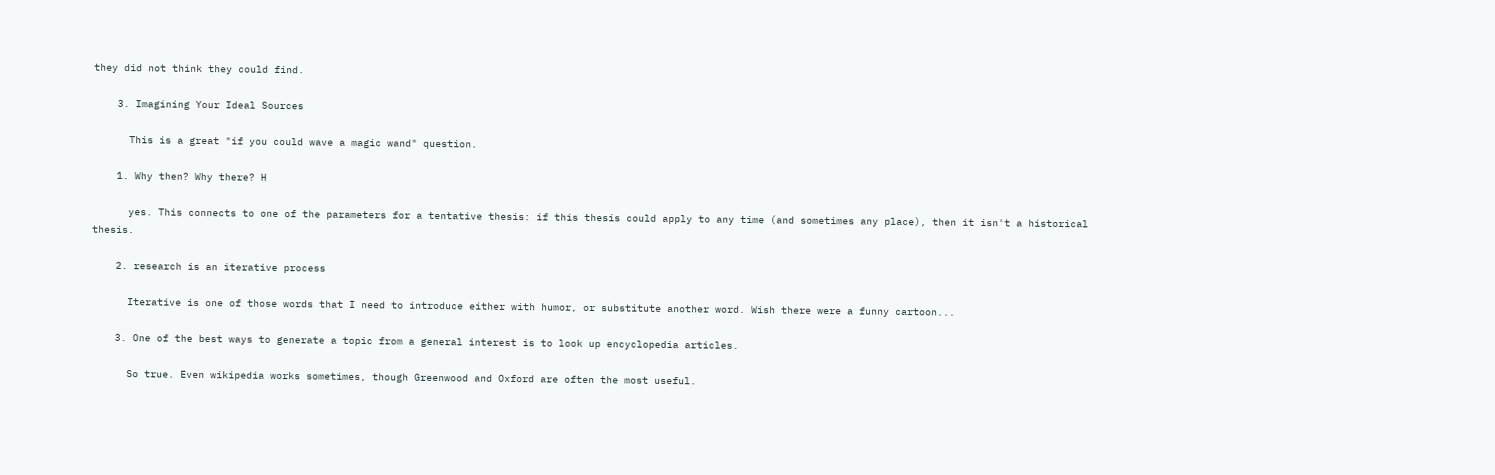they did not think they could find.

    3. Imagining Your Ideal Sources

      This is a great "if you could wave a magic wand" question.

    1. Why then? Why there? H

      yes. This connects to one of the parameters for a tentative thesis: if this thesis could apply to any time (and sometimes any place), then it isn't a historical thesis.

    2. research is an iterative process

      Iterative is one of those words that I need to introduce either with humor, or substitute another word. Wish there were a funny cartoon...

    3. One of the best ways to generate a topic from a general interest is to look up encyclopedia articles.

      So true. Even wikipedia works sometimes, though Greenwood and Oxford are often the most useful.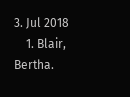3. Jul 2018
    1. Blair, Bertha.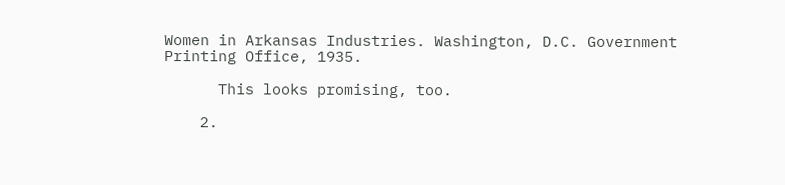Women in Arkansas Industries. Washington, D.C. Government Printing Office, 1935.

      This looks promising, too.

    2.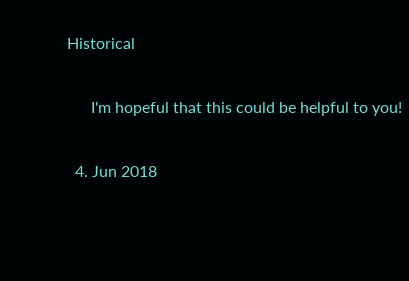Historical

      I'm hopeful that this could be helpful to you!

  4. Jun 2018